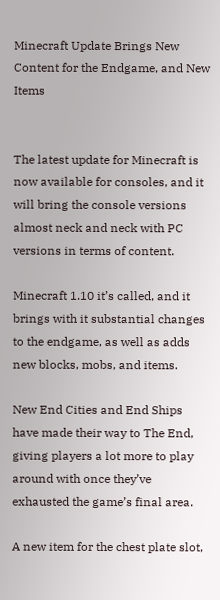Minecraft Update Brings New Content for the Endgame, and New Items


The latest update for Minecraft is now available for consoles, and it will bring the console versions almost neck and neck with PC versions in terms of content.

Minecraft 1.10 it’s called, and it brings with it substantial changes to the endgame, as well as adds new blocks, mobs, and items.

New End Cities and End Ships have made their way to The End, giving players a lot more to play around with once they’ve exhausted the game’s final area.

A new item for the chest plate slot,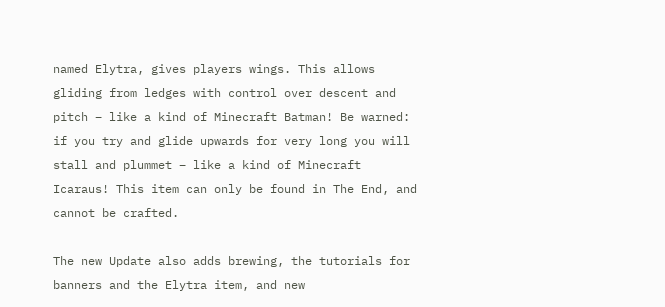named Elytra, gives players wings. This allows gliding from ledges with control over descent and pitch – like a kind of Minecraft Batman! Be warned: if you try and glide upwards for very long you will stall and plummet – like a kind of Minecraft Icaraus! This item can only be found in The End, and cannot be crafted.

The new Update also adds brewing, the tutorials for banners and the Elytra item, and new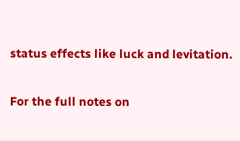status effects like luck and levitation.

For the full notes on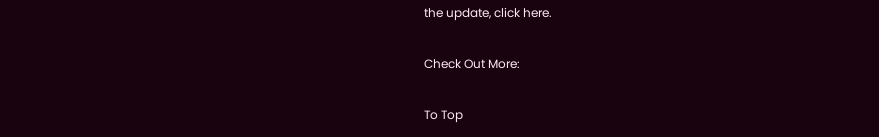the update, click here.

Check Out More:

To Top